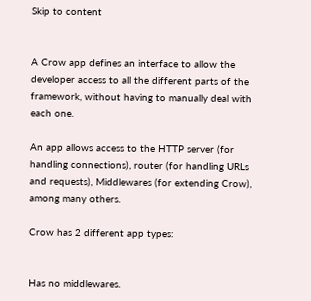Skip to content


A Crow app defines an interface to allow the developer access to all the different parts of the framework, without having to manually deal with each one.

An app allows access to the HTTP server (for handling connections), router (for handling URLs and requests), Middlewares (for extending Crow), among many others.

Crow has 2 different app types:


Has no middlewares.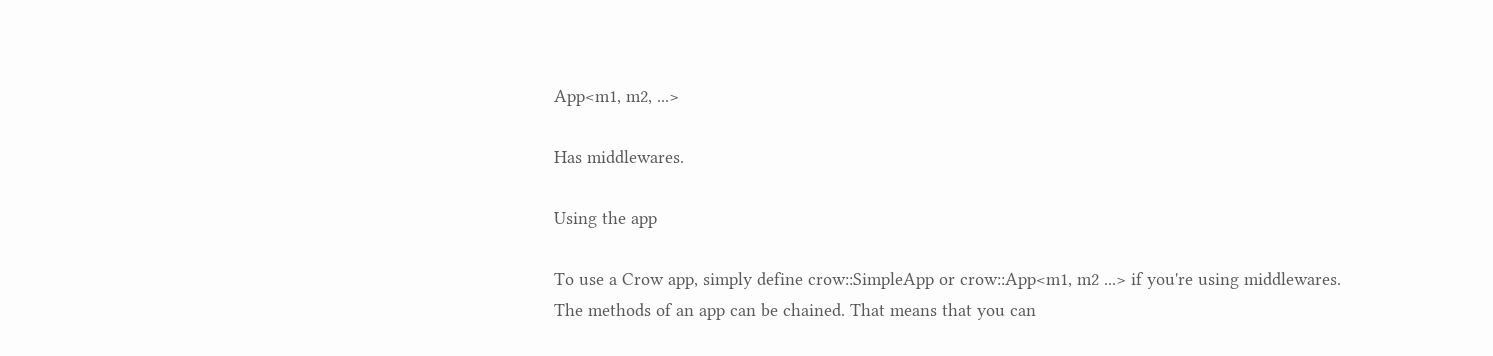App<m1, m2, ...>

Has middlewares.

Using the app

To use a Crow app, simply define crow::SimpleApp or crow::App<m1, m2 ...> if you're using middlewares.
The methods of an app can be chained. That means that you can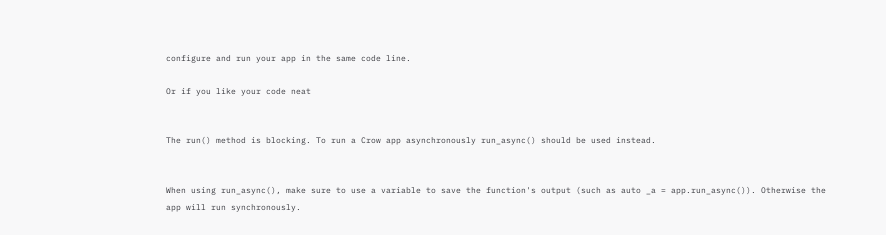configure and run your app in the same code line.

Or if you like your code neat


The run() method is blocking. To run a Crow app asynchronously run_async() should be used instead.


When using run_async(), make sure to use a variable to save the function's output (such as auto _a = app.run_async()). Otherwise the app will run synchronously.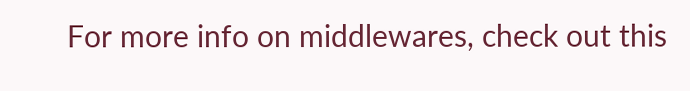For more info on middlewares, check out this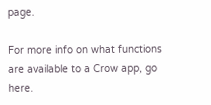page.

For more info on what functions are available to a Crow app, go here.